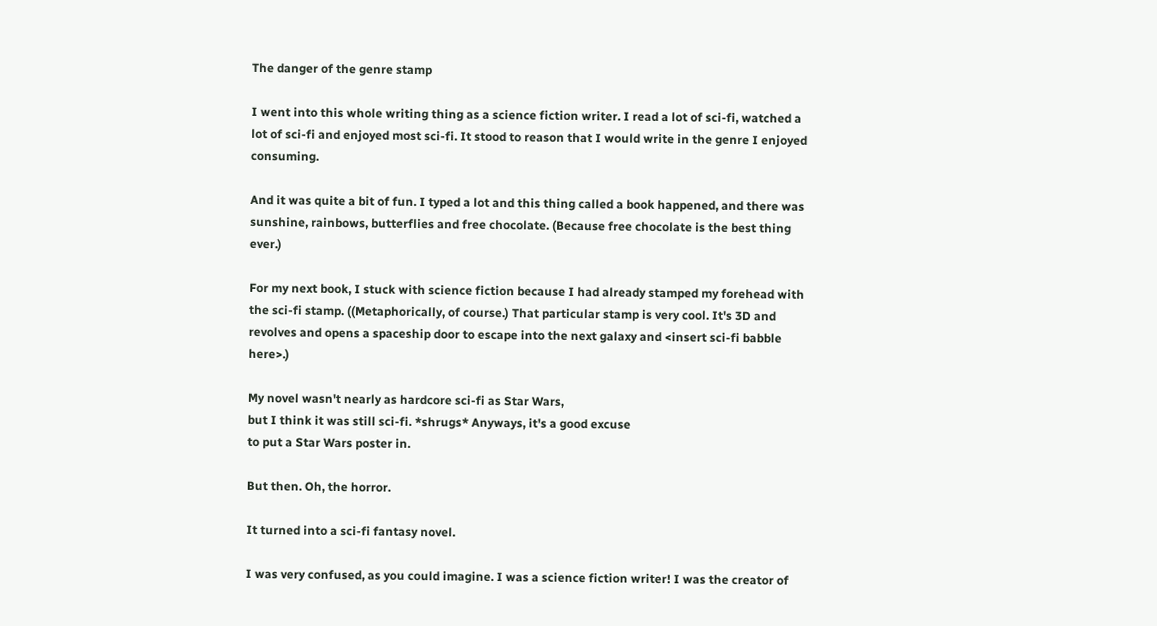The danger of the genre stamp

I went into this whole writing thing as a science fiction writer. I read a lot of sci-fi, watched a lot of sci-fi and enjoyed most sci-fi. It stood to reason that I would write in the genre I enjoyed consuming.

And it was quite a bit of fun. I typed a lot and this thing called a book happened, and there was sunshine, rainbows, butterflies and free chocolate. (Because free chocolate is the best thing ever.)

For my next book, I stuck with science fiction because I had already stamped my forehead with the sci-fi stamp. ((Metaphorically, of course.) That particular stamp is very cool. It's 3D and revolves and opens a spaceship door to escape into the next galaxy and <insert sci-fi babble here>.)

My novel wasn't nearly as hardcore sci-fi as Star Wars,
but I think it was still sci-fi. *shrugs* Anyways, it's a good excuse
to put a Star Wars poster in.

But then. Oh, the horror.

It turned into a sci-fi fantasy novel.

I was very confused, as you could imagine. I was a science fiction writer! I was the creator of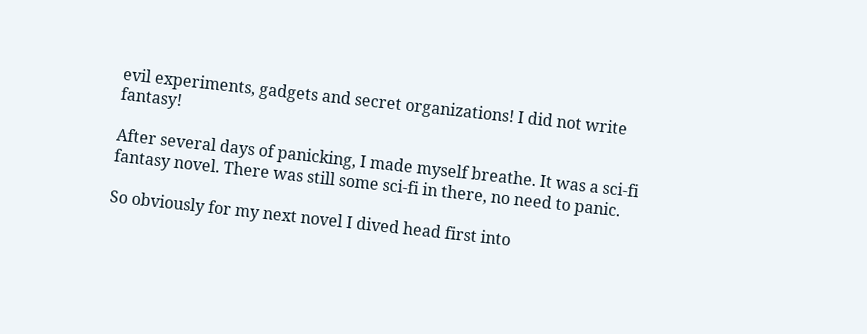evil experiments, gadgets and secret organizations! I did not write fantasy!

After several days of panicking, I made myself breathe. It was a sci-fi fantasy novel. There was still some sci-fi in there, no need to panic.

So obviously for my next novel I dived head first into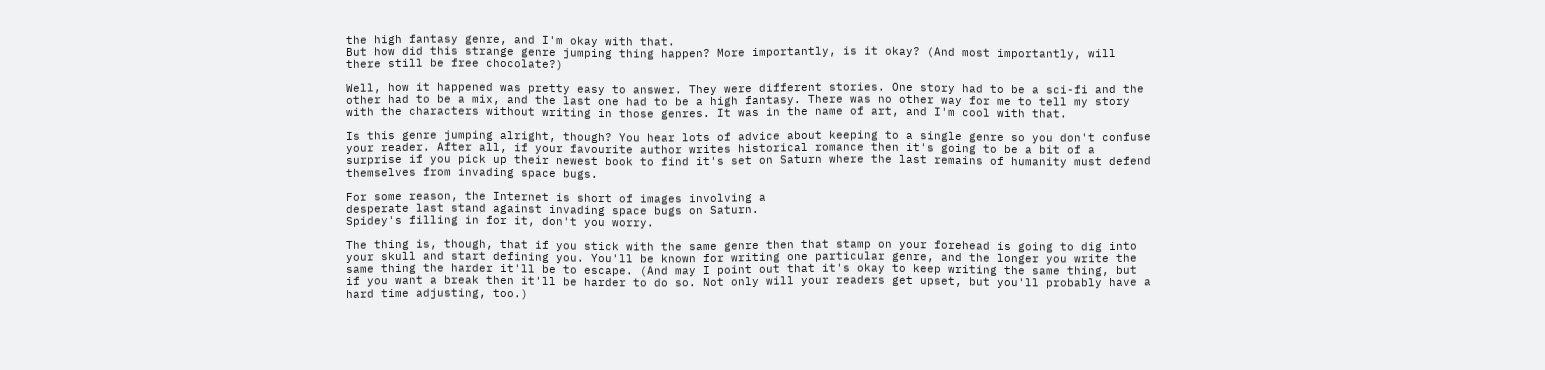the high fantasy genre, and I'm okay with that.
But how did this strange genre jumping thing happen? More importantly, is it okay? (And most importantly, will there still be free chocolate?)

Well, how it happened was pretty easy to answer. They were different stories. One story had to be a sci-fi and the other had to be a mix, and the last one had to be a high fantasy. There was no other way for me to tell my story with the characters without writing in those genres. It was in the name of art, and I'm cool with that.

Is this genre jumping alright, though? You hear lots of advice about keeping to a single genre so you don't confuse your reader. After all, if your favourite author writes historical romance then it's going to be a bit of a surprise if you pick up their newest book to find it's set on Saturn where the last remains of humanity must defend themselves from invading space bugs.

For some reason, the Internet is short of images involving a
desperate last stand against invading space bugs on Saturn.
Spidey's filling in for it, don't you worry.

The thing is, though, that if you stick with the same genre then that stamp on your forehead is going to dig into your skull and start defining you. You'll be known for writing one particular genre, and the longer you write the same thing the harder it'll be to escape. (And may I point out that it's okay to keep writing the same thing, but if you want a break then it'll be harder to do so. Not only will your readers get upset, but you'll probably have a hard time adjusting, too.)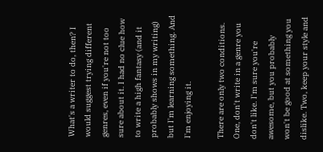What's a writer to do, then? I would suggest trying different genres, even if you're not too sure about it. I had no clue how to write a high fantasy (and it probably shows in my writing) but I'm learning something. And I'm enjoying it.

There are only two conditions. One, don't write in a genre you don't like. I'm sure you're awesome, but you probably won't be good at something you dislike. Two, keep your style and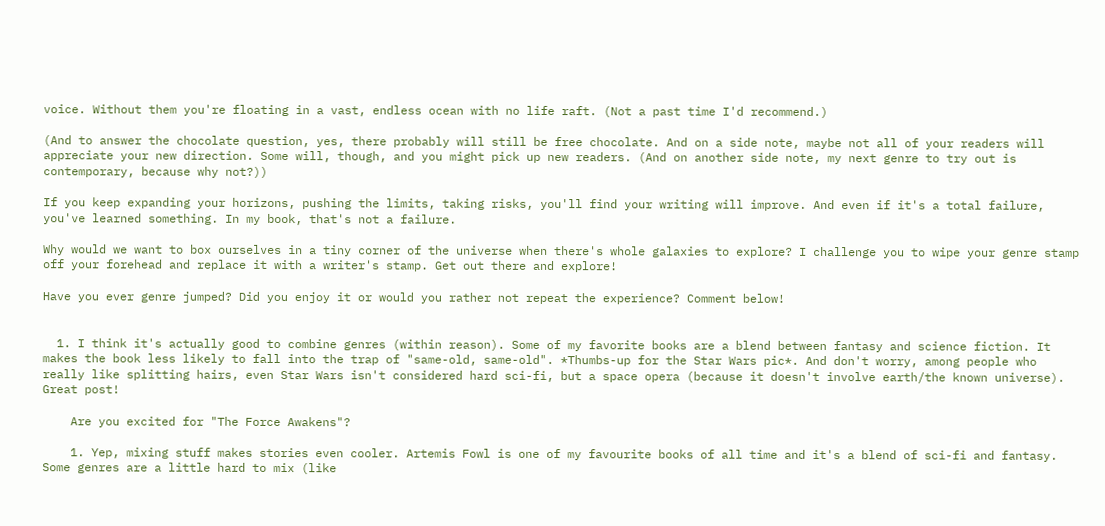voice. Without them you're floating in a vast, endless ocean with no life raft. (Not a past time I'd recommend.)

(And to answer the chocolate question, yes, there probably will still be free chocolate. And on a side note, maybe not all of your readers will appreciate your new direction. Some will, though, and you might pick up new readers. (And on another side note, my next genre to try out is contemporary, because why not?))

If you keep expanding your horizons, pushing the limits, taking risks, you'll find your writing will improve. And even if it's a total failure, you've learned something. In my book, that's not a failure.

Why would we want to box ourselves in a tiny corner of the universe when there's whole galaxies to explore? I challenge you to wipe your genre stamp off your forehead and replace it with a writer's stamp. Get out there and explore!

Have you ever genre jumped? Did you enjoy it or would you rather not repeat the experience? Comment below!


  1. I think it's actually good to combine genres (within reason). Some of my favorite books are a blend between fantasy and science fiction. It makes the book less likely to fall into the trap of "same-old, same-old". *Thumbs-up for the Star Wars pic*. And don't worry, among people who really like splitting hairs, even Star Wars isn't considered hard sci-fi, but a space opera (because it doesn't involve earth/the known universe). Great post!

    Are you excited for "The Force Awakens"?

    1. Yep, mixing stuff makes stories even cooler. Artemis Fowl is one of my favourite books of all time and it's a blend of sci-fi and fantasy. Some genres are a little hard to mix (like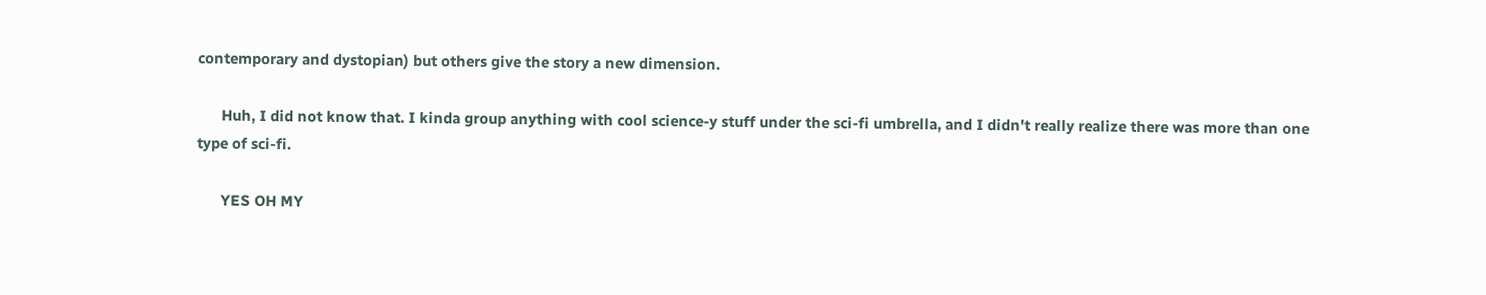contemporary and dystopian) but others give the story a new dimension.

      Huh, I did not know that. I kinda group anything with cool science-y stuff under the sci-fi umbrella, and I didn't really realize there was more than one type of sci-fi.

      YES OH MY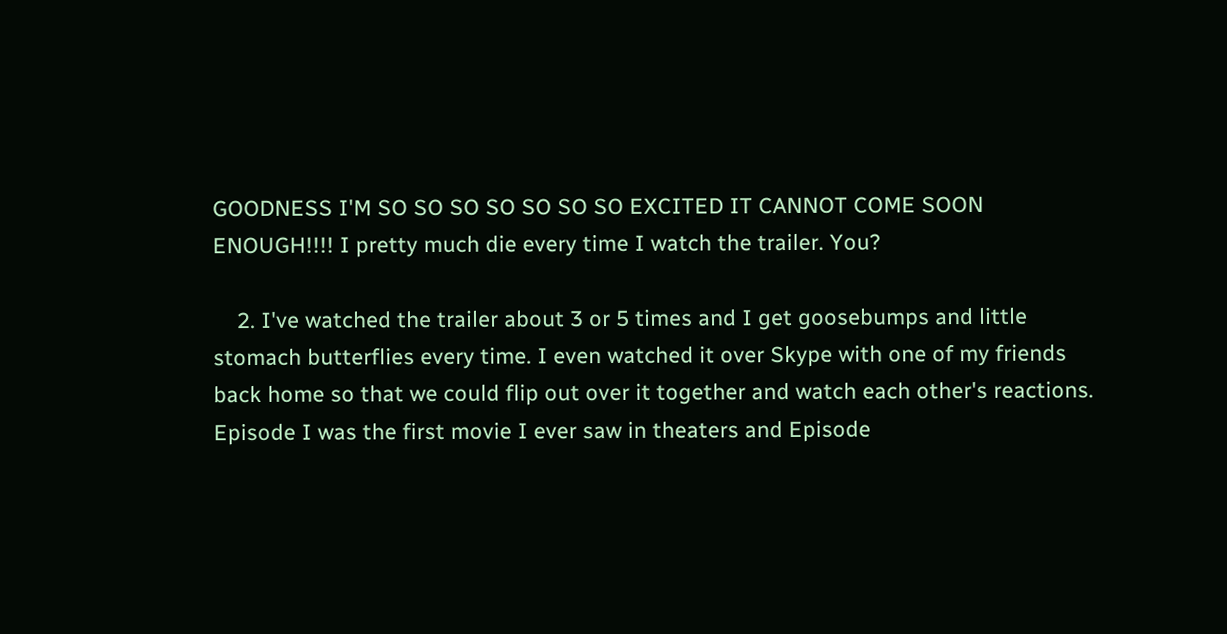GOODNESS I'M SO SO SO SO SO SO SO EXCITED IT CANNOT COME SOON ENOUGH!!!! I pretty much die every time I watch the trailer. You?

    2. I've watched the trailer about 3 or 5 times and I get goosebumps and little stomach butterflies every time. I even watched it over Skype with one of my friends back home so that we could flip out over it together and watch each other's reactions. Episode I was the first movie I ever saw in theaters and Episode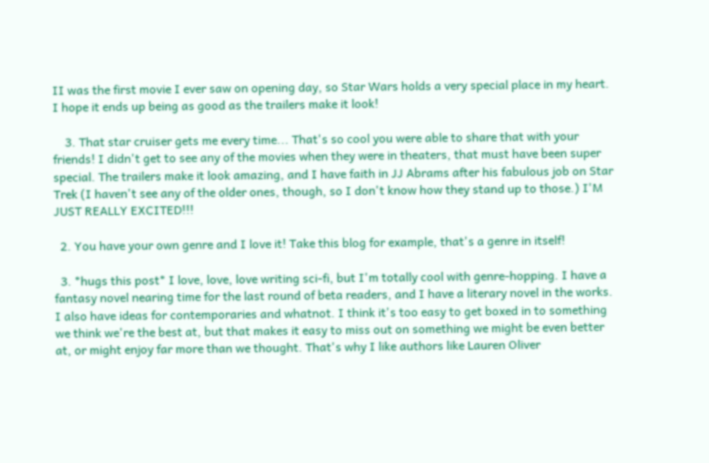II was the first movie I ever saw on opening day, so Star Wars holds a very special place in my heart. I hope it ends up being as good as the trailers make it look!

    3. That star cruiser gets me every time... That's so cool you were able to share that with your friends! I didn't get to see any of the movies when they were in theaters, that must have been super special. The trailers make it look amazing, and I have faith in JJ Abrams after his fabulous job on Star Trek (I haven't see any of the older ones, though, so I don't know how they stand up to those.) I'M JUST REALLY EXCITED!!!

  2. You have your own genre and I love it! Take this blog for example, that's a genre in itself!

  3. *hugs this post* I love, love, love writing sci-fi, but I'm totally cool with genre-hopping. I have a fantasy novel nearing time for the last round of beta readers, and I have a literary novel in the works. I also have ideas for contemporaries and whatnot. I think it's too easy to get boxed in to something we think we're the best at, but that makes it easy to miss out on something we might be even better at, or might enjoy far more than we thought. That's why I like authors like Lauren Oliver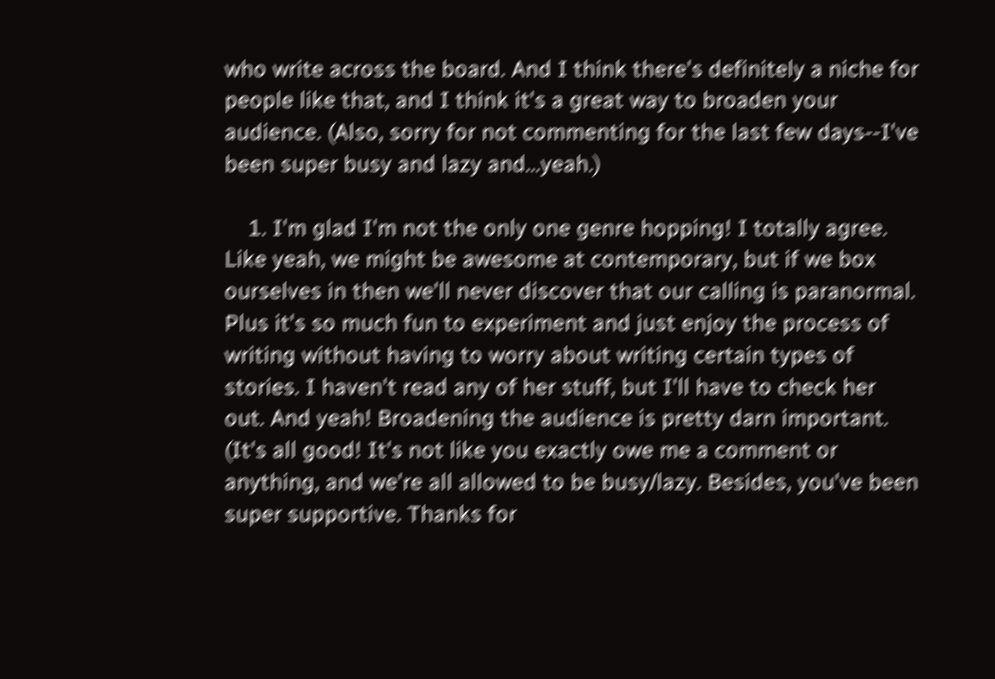who write across the board. And I think there's definitely a niche for people like that, and I think it's a great way to broaden your audience. (Also, sorry for not commenting for the last few days--I've been super busy and lazy and...yeah.)

    1. I'm glad I'm not the only one genre hopping! I totally agree. Like yeah, we might be awesome at contemporary, but if we box ourselves in then we'll never discover that our calling is paranormal. Plus it's so much fun to experiment and just enjoy the process of writing without having to worry about writing certain types of stories. I haven't read any of her stuff, but I'll have to check her out. And yeah! Broadening the audience is pretty darn important. (It's all good! It's not like you exactly owe me a comment or anything, and we're all allowed to be busy/lazy. Besides, you've been super supportive. Thanks for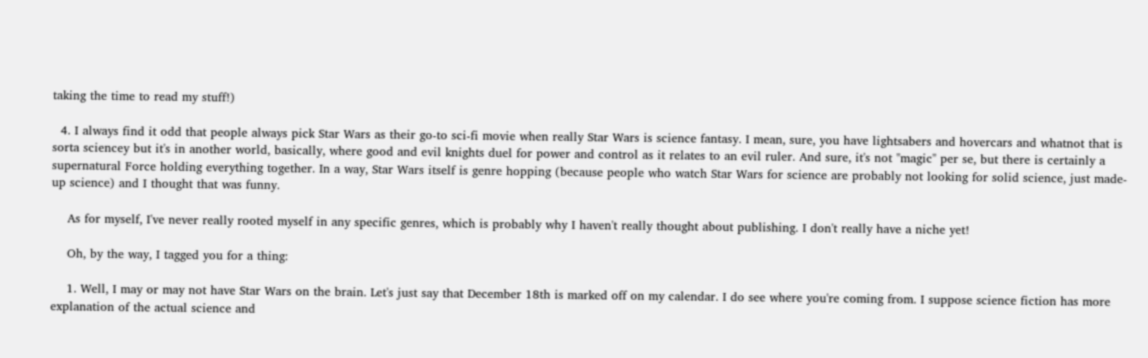taking the time to read my stuff!)

  4. I always find it odd that people always pick Star Wars as their go-to sci-fi movie when really Star Wars is science fantasy. I mean, sure, you have lightsabers and hovercars and whatnot that is sorta sciencey but it's in another world, basically, where good and evil knights duel for power and control as it relates to an evil ruler. And sure, it's not "magic" per se, but there is certainly a supernatural Force holding everything together. In a way, Star Wars itself is genre hopping (because people who watch Star Wars for science are probably not looking for solid science, just made-up science) and I thought that was funny.

    As for myself, I've never really rooted myself in any specific genres, which is probably why I haven't really thought about publishing. I don't really have a niche yet!

    Oh, by the way, I tagged you for a thing:

    1. Well, I may or may not have Star Wars on the brain. Let's just say that December 18th is marked off on my calendar. I do see where you're coming from. I suppose science fiction has more explanation of the actual science and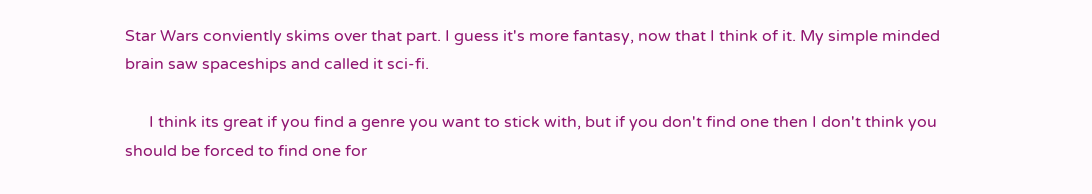Star Wars conviently skims over that part. I guess it's more fantasy, now that I think of it. My simple minded brain saw spaceships and called it sci-fi.

      I think its great if you find a genre you want to stick with, but if you don't find one then I don't think you should be forced to find one for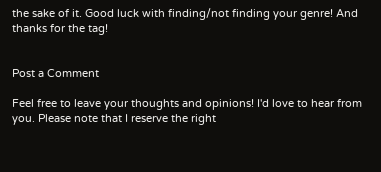the sake of it. Good luck with finding/not finding your genre! And thanks for the tag!


Post a Comment

Feel free to leave your thoughts and opinions! I'd love to hear from you. Please note that I reserve the right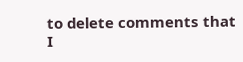to delete comments that I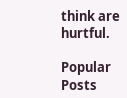think are hurtful.

Popular Posts